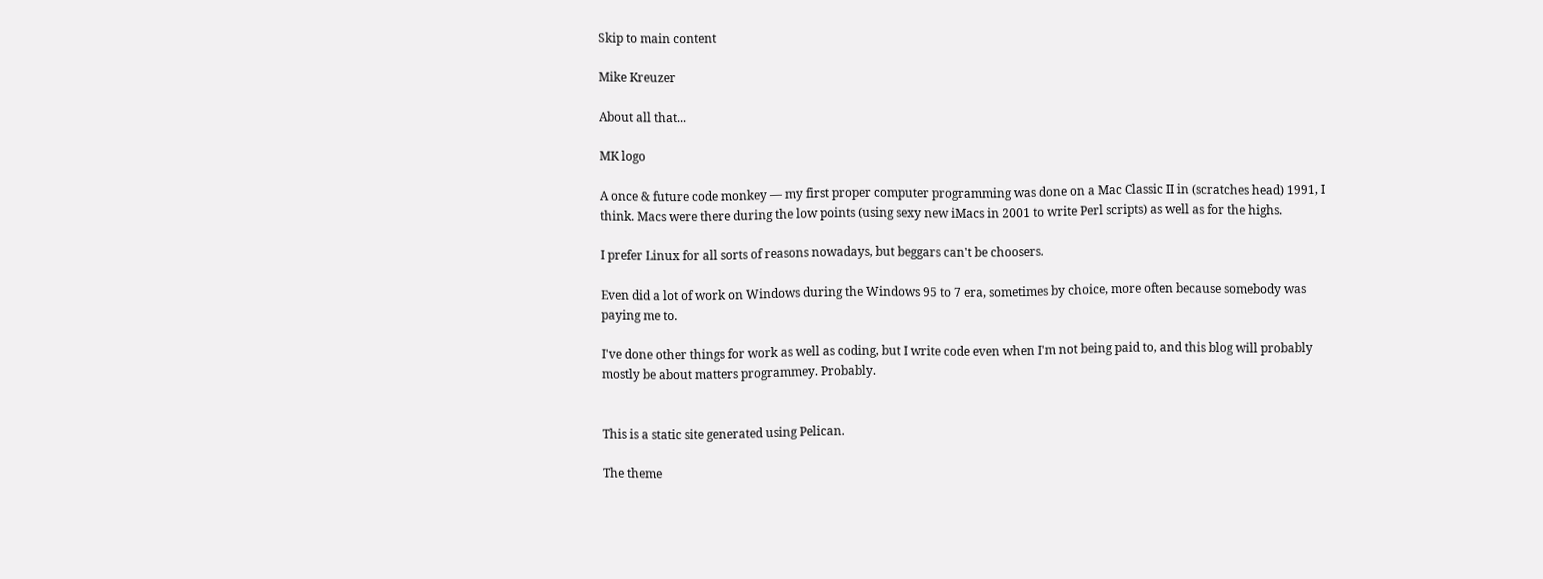Skip to main content

Mike Kreuzer

About all that...

MK logo

A once & future code monkey — my first proper computer programming was done on a Mac Classic II in (scratches head) 1991, I think. Macs were there during the low points (using sexy new iMacs in 2001 to write Perl scripts) as well as for the highs.

I prefer Linux for all sorts of reasons nowadays, but beggars can't be choosers.

Even did a lot of work on Windows during the Windows 95 to 7 era, sometimes by choice, more often because somebody was paying me to.

I've done other things for work as well as coding, but I write code even when I'm not being paid to, and this blog will probably mostly be about matters programmey. Probably.


This is a static site generated using Pelican.

The theme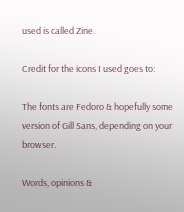used is called Zine.

Credit for the icons I used goes to:

The fonts are Fedoro & hopefully some version of Gill Sans, depending on your browser.

Words, opinions &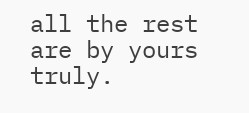all the rest are by yours truly.